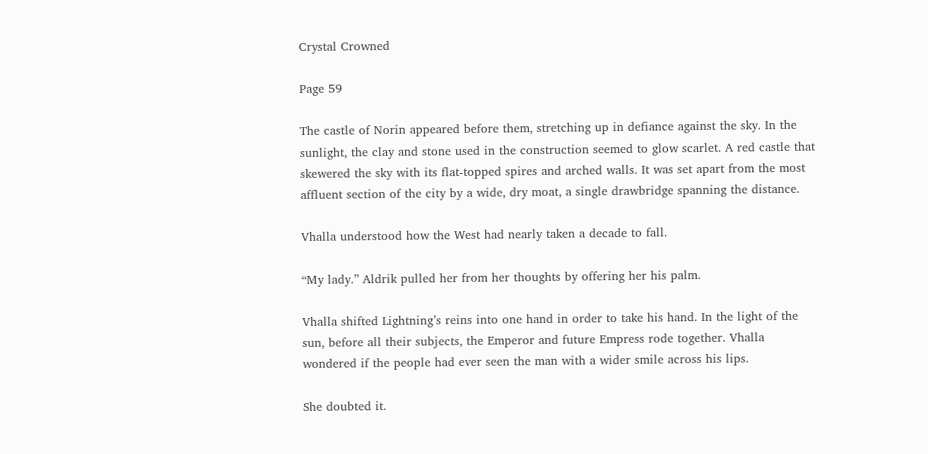Crystal Crowned

Page 59

The castle of Norin appeared before them, stretching up in defiance against the sky. In the sunlight, the clay and stone used in the construction seemed to glow scarlet. A red castle that skewered the sky with its flat-topped spires and arched walls. It was set apart from the most affluent section of the city by a wide, dry moat, a single drawbridge spanning the distance.

Vhalla understood how the West had nearly taken a decade to fall.

“My lady.” Aldrik pulled her from her thoughts by offering her his palm.

Vhalla shifted Lightning’s reins into one hand in order to take his hand. In the light of the sun, before all their subjects, the Emperor and future Empress rode together. Vhalla wondered if the people had ever seen the man with a wider smile across his lips.

She doubted it.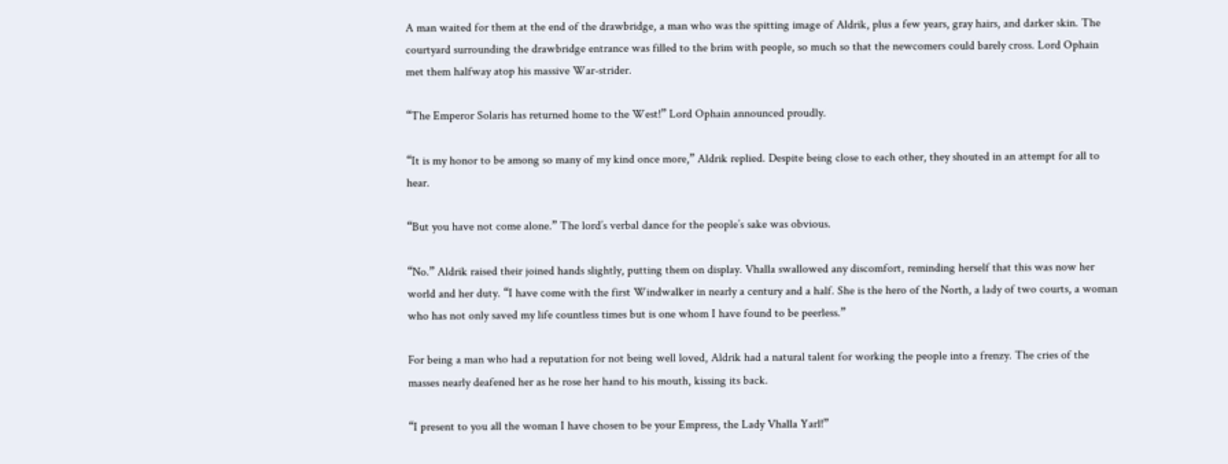A man waited for them at the end of the drawbridge, a man who was the spitting image of Aldrik, plus a few years, gray hairs, and darker skin. The courtyard surrounding the drawbridge entrance was filled to the brim with people, so much so that the newcomers could barely cross. Lord Ophain met them halfway atop his massive War-strider.

“The Emperor Solaris has returned home to the West!” Lord Ophain announced proudly.

“It is my honor to be among so many of my kind once more,” Aldrik replied. Despite being close to each other, they shouted in an attempt for all to hear.

“But you have not come alone.” The lord’s verbal dance for the people’s sake was obvious.

“No.” Aldrik raised their joined hands slightly, putting them on display. Vhalla swallowed any discomfort, reminding herself that this was now her world and her duty. “I have come with the first Windwalker in nearly a century and a half. She is the hero of the North, a lady of two courts, a woman who has not only saved my life countless times but is one whom I have found to be peerless.”

For being a man who had a reputation for not being well loved, Aldrik had a natural talent for working the people into a frenzy. The cries of the masses nearly deafened her as he rose her hand to his mouth, kissing its back.

“I present to you all the woman I have chosen to be your Empress, the Lady Vhalla Yarl!”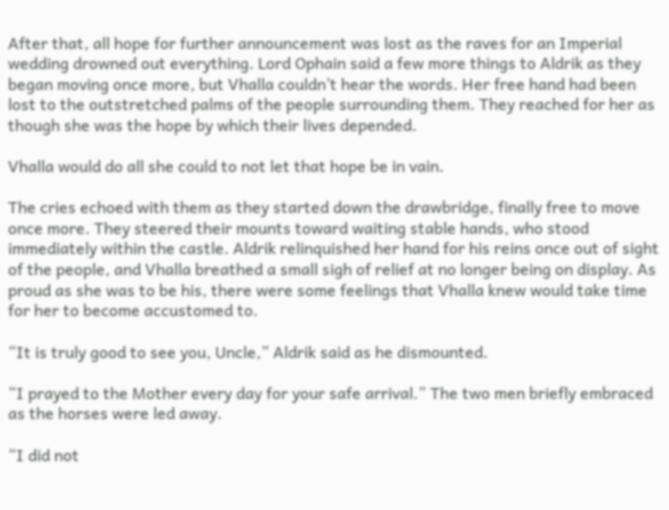After that, all hope for further announcement was lost as the raves for an Imperial wedding drowned out everything. Lord Ophain said a few more things to Aldrik as they began moving once more, but Vhalla couldn’t hear the words. Her free hand had been lost to the outstretched palms of the people surrounding them. They reached for her as though she was the hope by which their lives depended.

Vhalla would do all she could to not let that hope be in vain.

The cries echoed with them as they started down the drawbridge, finally free to move once more. They steered their mounts toward waiting stable hands, who stood immediately within the castle. Aldrik relinquished her hand for his reins once out of sight of the people, and Vhalla breathed a small sigh of relief at no longer being on display. As proud as she was to be his, there were some feelings that Vhalla knew would take time for her to become accustomed to.

“It is truly good to see you, Uncle,” Aldrik said as he dismounted.

“I prayed to the Mother every day for your safe arrival.” The two men briefly embraced as the horses were led away.

“I did not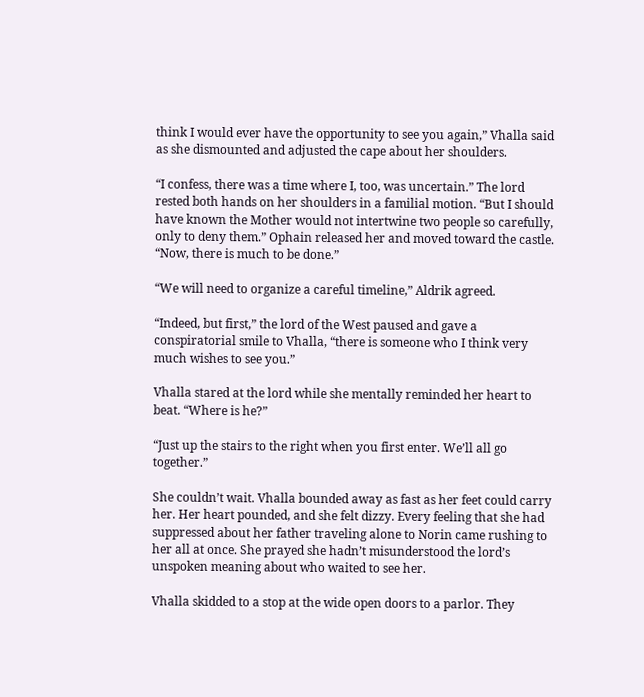think I would ever have the opportunity to see you again,” Vhalla said as she dismounted and adjusted the cape about her shoulders.

“I confess, there was a time where I, too, was uncertain.” The lord rested both hands on her shoulders in a familial motion. “But I should have known the Mother would not intertwine two people so carefully, only to deny them.” Ophain released her and moved toward the castle. “Now, there is much to be done.”

“We will need to organize a careful timeline,” Aldrik agreed.

“Indeed, but first,” the lord of the West paused and gave a conspiratorial smile to Vhalla, “there is someone who I think very much wishes to see you.”

Vhalla stared at the lord while she mentally reminded her heart to beat. “Where is he?”

“Just up the stairs to the right when you first enter. We’ll all go together.”

She couldn’t wait. Vhalla bounded away as fast as her feet could carry her. Her heart pounded, and she felt dizzy. Every feeling that she had suppressed about her father traveling alone to Norin came rushing to her all at once. She prayed she hadn’t misunderstood the lord’s unspoken meaning about who waited to see her.

Vhalla skidded to a stop at the wide open doors to a parlor. They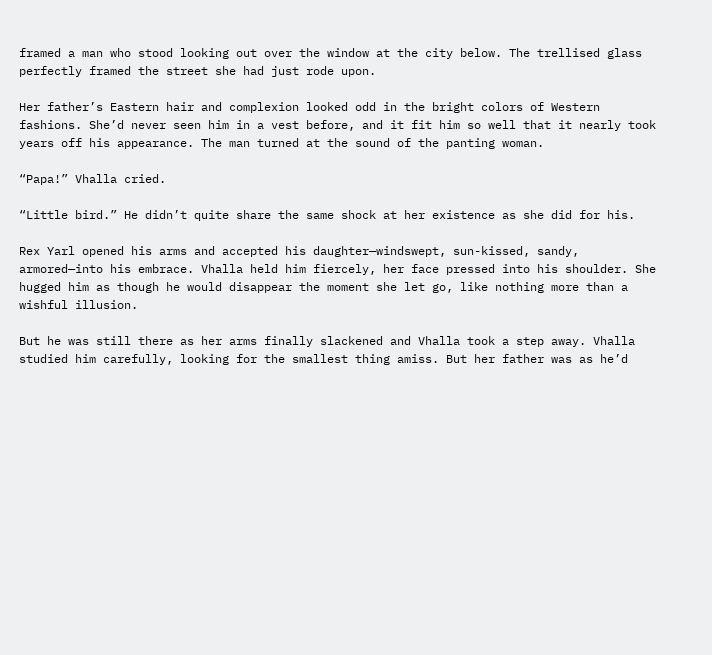framed a man who stood looking out over the window at the city below. The trellised glass perfectly framed the street she had just rode upon.

Her father’s Eastern hair and complexion looked odd in the bright colors of Western fashions. She’d never seen him in a vest before, and it fit him so well that it nearly took years off his appearance. The man turned at the sound of the panting woman.

“Papa!” Vhalla cried.

“Little bird.” He didn’t quite share the same shock at her existence as she did for his.

Rex Yarl opened his arms and accepted his daughter—windswept, sun-kissed, sandy, armored—into his embrace. Vhalla held him fiercely, her face pressed into his shoulder. She hugged him as though he would disappear the moment she let go, like nothing more than a wishful illusion.

But he was still there as her arms finally slackened and Vhalla took a step away. Vhalla studied him carefully, looking for the smallest thing amiss. But her father was as he’d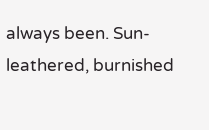always been. Sun-leathered, burnished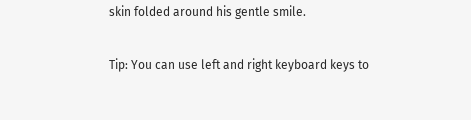skin folded around his gentle smile.

Tip: You can use left and right keyboard keys to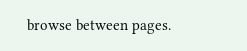browse between pages.